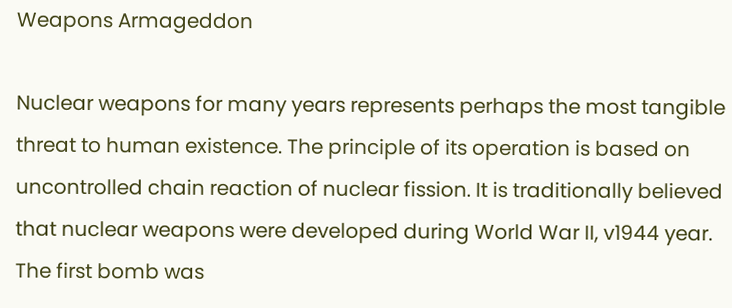Weapons Armageddon

Nuclear weapons for many years represents perhaps the most tangible threat to human existence. The principle of its operation is based on uncontrolled chain reaction of nuclear fission. It is traditionally believed that nuclear weapons were developed during World War II, v1944 year. The first bomb was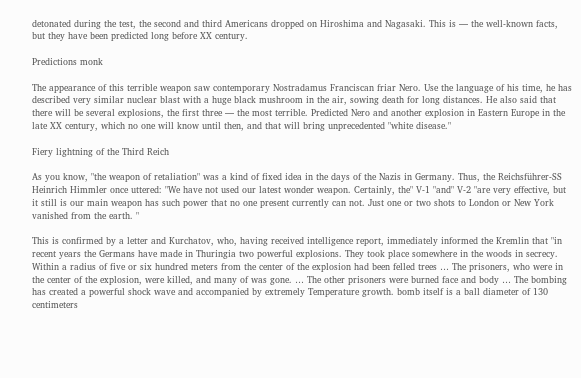detonated during the test, the second and third Americans dropped on Hiroshima and Nagasaki. This is — the well-known facts, but they have been predicted long before XX century.

Predictions monk

The appearance of this terrible weapon saw contemporary Nostradamus Franciscan friar Nero. Use the language of his time, he has described very similar nuclear blast with a huge black mushroom in the air, sowing death for long distances. He also said that there will be several explosions, the first three — the most terrible. Predicted Nero and another explosion in Eastern Europe in the late XX century, which no one will know until then, and that will bring unprecedented "white disease."

Fiery lightning of the Third Reich

As you know, "the weapon of retaliation" was a kind of fixed idea in the days of the Nazis in Germany. Thus, the Reichsführer-SS Heinrich Himmler once uttered: "We have not used our latest wonder weapon. Certainly, the" V-1 "and" V-2 "are very effective, but it still is our main weapon has such power that no one present currently can not. Just one or two shots to London or New York vanished from the earth. "

This is confirmed by a letter and Kurchatov, who, having received intelligence report, immediately informed the Kremlin that "in recent years the Germans have made in Thuringia two powerful explosions. They took place somewhere in the woods in secrecy. Within a radius of five or six hundred meters from the center of the explosion had been felled trees … The prisoners, who were in the center of the explosion, were killed, and many of was gone. … The other prisoners were burned face and body … The bombing has created a powerful shock wave and accompanied by extremely Temperature growth. bomb itself is a ball diameter of 130 centimeters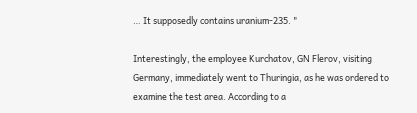… It supposedly contains uranium-235. "

Interestingly, the employee Kurchatov, GN Flerov, visiting Germany, immediately went to Thuringia, as he was ordered to examine the test area. According to a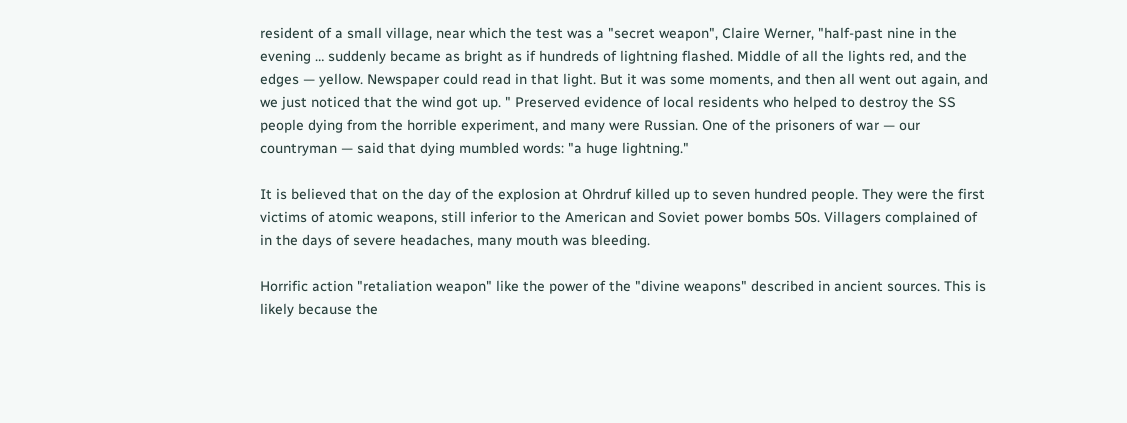resident of a small village, near which the test was a "secret weapon", Claire Werner, "half-past nine in the evening … suddenly became as bright as if hundreds of lightning flashed. Middle of all the lights red, and the edges — yellow. Newspaper could read in that light. But it was some moments, and then all went out again, and we just noticed that the wind got up. " Preserved evidence of local residents who helped to destroy the SS people dying from the horrible experiment, and many were Russian. One of the prisoners of war — our countryman — said that dying mumbled words: "a huge lightning."

It is believed that on the day of the explosion at Ohrdruf killed up to seven hundred people. They were the first victims of atomic weapons, still inferior to the American and Soviet power bombs 50s. Villagers complained of in the days of severe headaches, many mouth was bleeding.

Horrific action "retaliation weapon" like the power of the "divine weapons" described in ancient sources. This is likely because the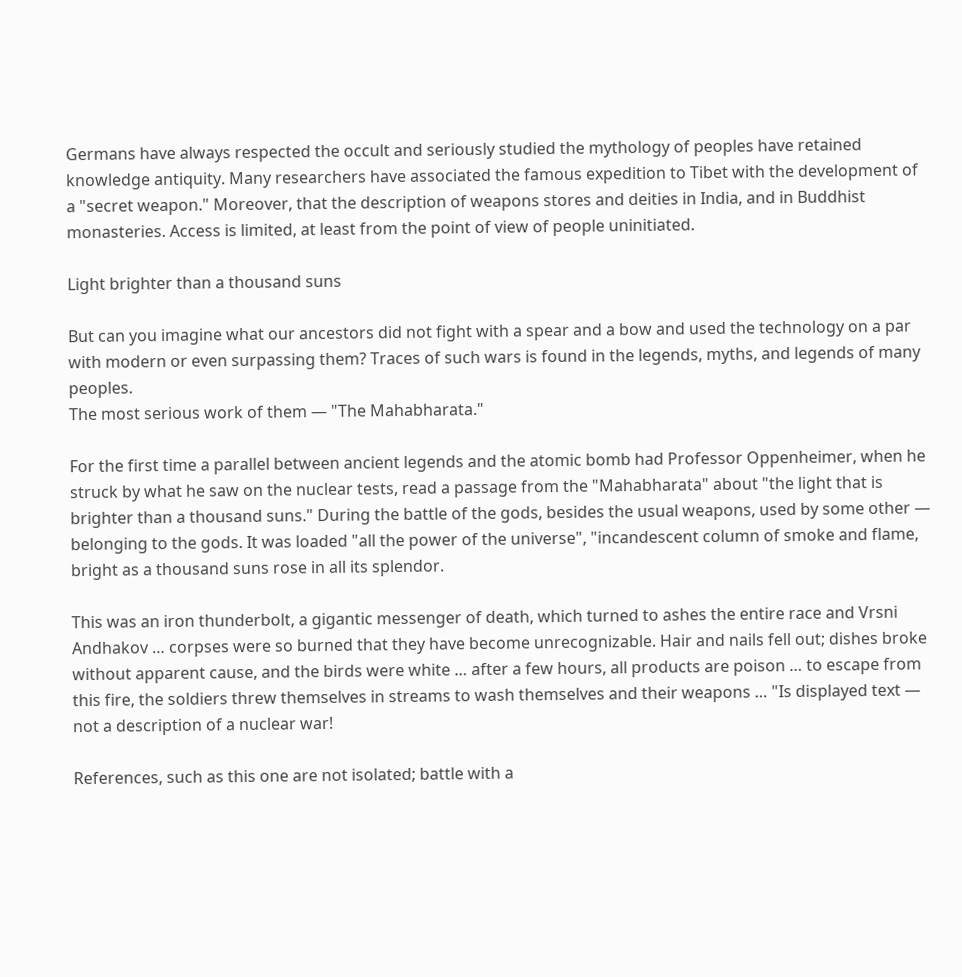Germans have always respected the occult and seriously studied the mythology of peoples have retained knowledge antiquity. Many researchers have associated the famous expedition to Tibet with the development of a "secret weapon." Moreover, that the description of weapons stores and deities in India, and in Buddhist monasteries. Access is limited, at least from the point of view of people uninitiated.

Light brighter than a thousand suns

But can you imagine what our ancestors did not fight with a spear and a bow and used the technology on a par with modern or even surpassing them? Traces of such wars is found in the legends, myths, and legends of many peoples.
The most serious work of them — "The Mahabharata."

For the first time a parallel between ancient legends and the atomic bomb had Professor Oppenheimer, when he struck by what he saw on the nuclear tests, read a passage from the "Mahabharata" about "the light that is brighter than a thousand suns." During the battle of the gods, besides the usual weapons, used by some other — belonging to the gods. It was loaded "all the power of the universe", "incandescent column of smoke and flame, bright as a thousand suns rose in all its splendor.

This was an iron thunderbolt, a gigantic messenger of death, which turned to ashes the entire race and Vrsni Andhakov … corpses were so burned that they have become unrecognizable. Hair and nails fell out; dishes broke without apparent cause, and the birds were white … after a few hours, all products are poison … to escape from this fire, the soldiers threw themselves in streams to wash themselves and their weapons … "Is displayed text — not a description of a nuclear war!

References, such as this one are not isolated; battle with a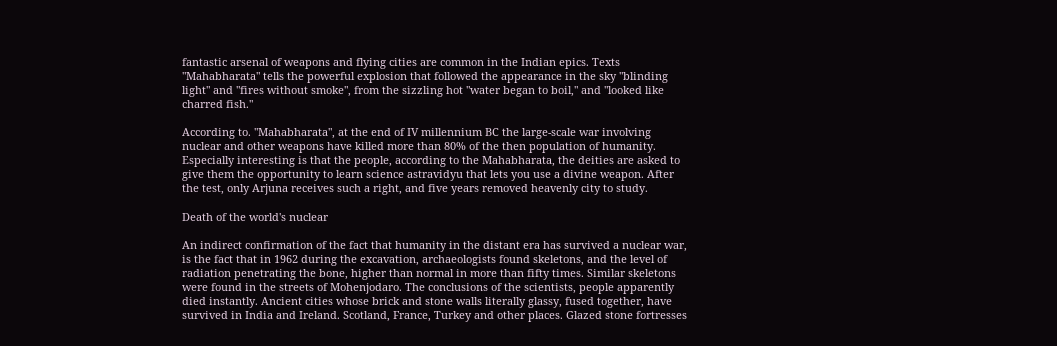fantastic arsenal of weapons and flying cities are common in the Indian epics. Texts "Mahabharata" tells the powerful explosion that followed the appearance in the sky "blinding light" and "fires without smoke", from the sizzling hot "water began to boil," and "looked like charred fish."

According to. "Mahabharata", at the end of IV millennium BC the large-scale war involving nuclear and other weapons have killed more than 80% of the then population of humanity. Especially interesting is that the people, according to the Mahabharata, the deities are asked to give them the opportunity to learn science astravidyu that lets you use a divine weapon. After the test, only Arjuna receives such a right, and five years removed heavenly city to study.

Death of the world's nuclear

An indirect confirmation of the fact that humanity in the distant era has survived a nuclear war, is the fact that in 1962 during the excavation, archaeologists found skeletons, and the level of radiation penetrating the bone, higher than normal in more than fifty times. Similar skeletons were found in the streets of Mohenjodaro. The conclusions of the scientists, people apparently died instantly. Ancient cities whose brick and stone walls literally glassy, fused together, have survived in India and Ireland. Scotland, France, Turkey and other places. Glazed stone fortresses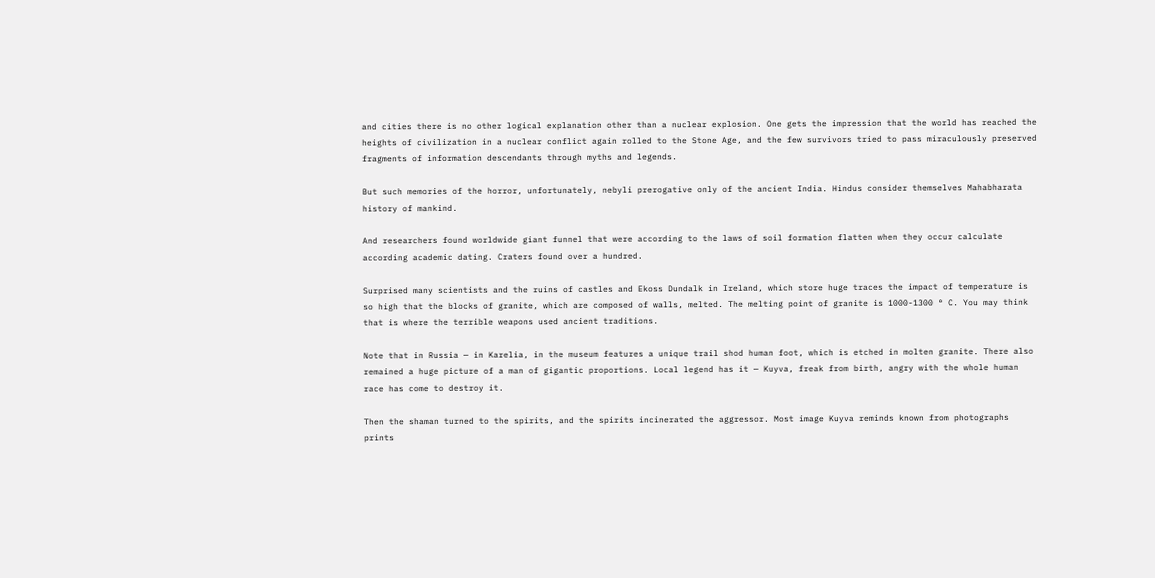and cities there is no other logical explanation other than a nuclear explosion. One gets the impression that the world has reached the heights of civilization in a nuclear conflict again rolled to the Stone Age, and the few survivors tried to pass miraculously preserved fragments of information descendants through myths and legends.

But such memories of the horror, unfortunately, nebyli prerogative only of the ancient India. Hindus consider themselves Mahabharata history of mankind.

And researchers found worldwide giant funnel that were according to the laws of soil formation flatten when they occur calculate according academic dating. Craters found over a hundred.

Surprised many scientists and the ruins of castles and Ekoss Dundalk in Ireland, which store huge traces the impact of temperature is so high that the blocks of granite, which are composed of walls, melted. The melting point of granite is 1000-1300 ° C. You may think that is where the terrible weapons used ancient traditions.

Note that in Russia — in Karelia, in the museum features a unique trail shod human foot, which is etched in molten granite. There also remained a huge picture of a man of gigantic proportions. Local legend has it — Kuyva, freak from birth, angry with the whole human race has come to destroy it.

Then the shaman turned to the spirits, and the spirits incinerated the aggressor. Most image Kuyva reminds known from photographs prints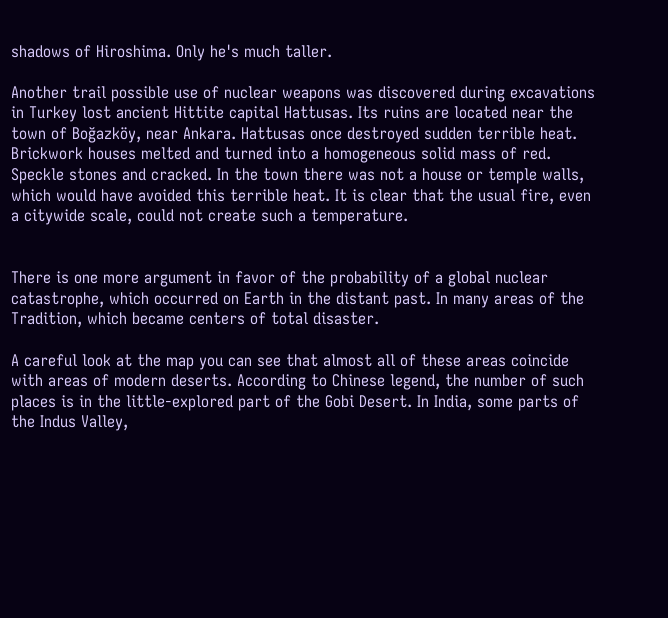shadows of Hiroshima. Only he's much taller.

Another trail possible use of nuclear weapons was discovered during excavations in Turkey lost ancient Hittite capital Hattusas. Its ruins are located near the town of Boğazköy, near Ankara. Hattusas once destroyed sudden terrible heat. Brickwork houses melted and turned into a homogeneous solid mass of red. Speckle stones and cracked. In the town there was not a house or temple walls, which would have avoided this terrible heat. It is clear that the usual fire, even a citywide scale, could not create such a temperature.


There is one more argument in favor of the probability of a global nuclear catastrophe, which occurred on Earth in the distant past. In many areas of the Tradition, which became centers of total disaster.

A careful look at the map you can see that almost all of these areas coincide with areas of modern deserts. According to Chinese legend, the number of such places is in the little-explored part of the Gobi Desert. In India, some parts of the Indus Valley,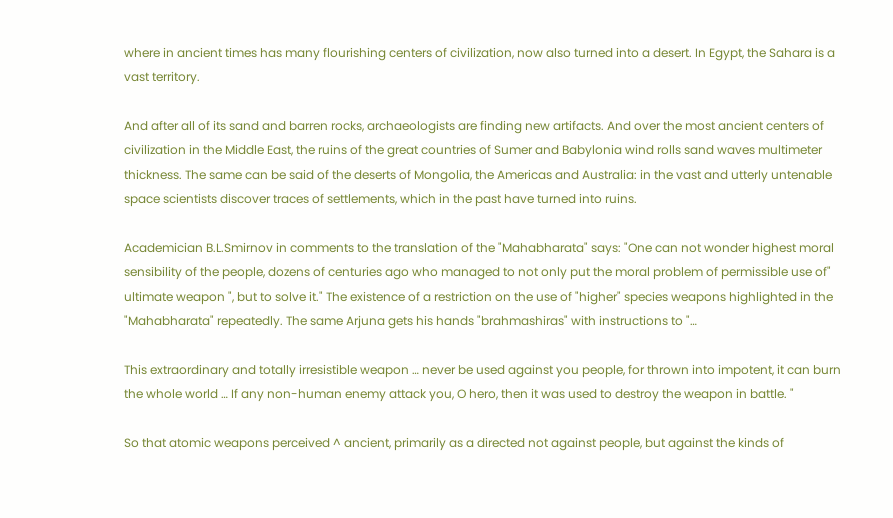where in ancient times has many flourishing centers of civilization, now also turned into a desert. In Egypt, the Sahara is a vast territory.

And after all of its sand and barren rocks, archaeologists are finding new artifacts. And over the most ancient centers of civilization in the Middle East, the ruins of the great countries of Sumer and Babylonia wind rolls sand waves multimeter thickness. The same can be said of the deserts of Mongolia, the Americas and Australia: in the vast and utterly untenable space scientists discover traces of settlements, which in the past have turned into ruins.

Academician B.L.Smirnov in comments to the translation of the "Mahabharata" says: "One can not wonder highest moral sensibility of the people, dozens of centuries ago who managed to not only put the moral problem of permissible use of" ultimate weapon ", but to solve it." The existence of a restriction on the use of "higher" species weapons highlighted in the "Mahabharata" repeatedly. The same Arjuna gets his hands "brahmashiras" with instructions to "…

This extraordinary and totally irresistible weapon … never be used against you people, for thrown into impotent, it can burn the whole world … If any non-human enemy attack you, O hero, then it was used to destroy the weapon in battle. "

So that atomic weapons perceived ^ ancient, primarily as a directed not against people, but against the kinds of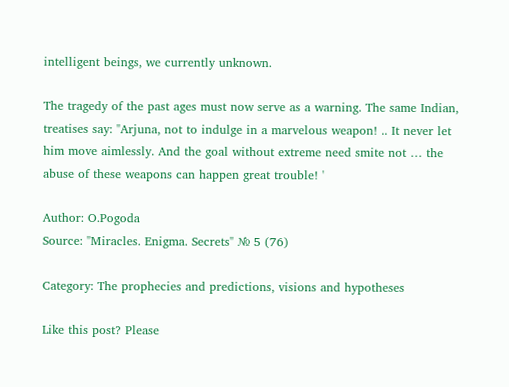intelligent beings, we currently unknown.

The tragedy of the past ages must now serve as a warning. The same Indian, treatises say: "Arjuna, not to indulge in a marvelous weapon! .. It never let him move aimlessly. And the goal without extreme need smite not … the abuse of these weapons can happen great trouble! '

Author: O.Pogoda
Source: "Miracles. Enigma. Secrets" № 5 (76)

Category: The prophecies and predictions, visions and hypotheses

Like this post? Please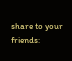share to your friends: